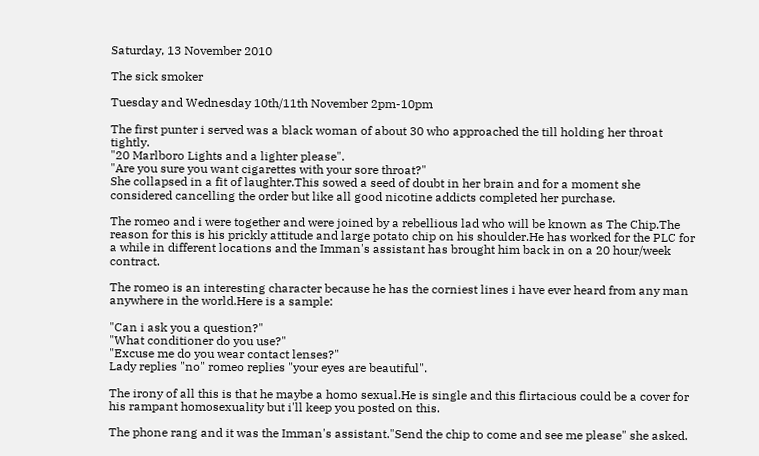Saturday, 13 November 2010

The sick smoker

Tuesday and Wednesday 10th/11th November 2pm-10pm

The first punter i served was a black woman of about 30 who approached the till holding her throat tightly.
"20 Marlboro Lights and a lighter please".
"Are you sure you want cigarettes with your sore throat?"
She collapsed in a fit of laughter.This sowed a seed of doubt in her brain and for a moment she considered cancelling the order but like all good nicotine addicts completed her purchase.

The romeo and i were together and were joined by a rebellious lad who will be known as The Chip.The reason for this is his prickly attitude and large potato chip on his shoulder.He has worked for the PLC for a while in different locations and the Imman's assistant has brought him back in on a 20 hour/week contract.

The romeo is an interesting character because he has the corniest lines i have ever heard from any man anywhere in the world.Here is a sample:

"Can i ask you a question?"
"What conditioner do you use?"
"Excuse me do you wear contact lenses?"
Lady replies "no" romeo replies "your eyes are beautiful".

The irony of all this is that he maybe a homo sexual.He is single and this flirtacious could be a cover for his rampant homosexuality but i'll keep you posted on this.

The phone rang and it was the Imman's assistant."Send the chip to come and see me please" she asked.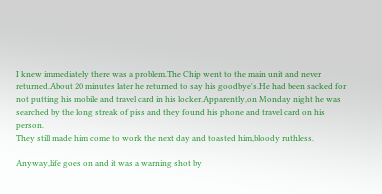I knew immediately there was a problem.The Chip went to the main unit and never returned.About 20 minutes later he returned to say his goodbye's.He had been sacked for not putting his mobile and travel card in his locker.Apparently,on Monday night he was searched by the long streak of piss and they found his phone and travel card on his person.
They still made him come to work the next day and toasted him,bloody ruthless.

Anyway,life goes on and it was a warning shot by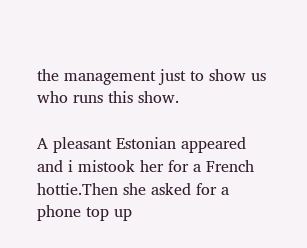the management just to show us who runs this show.

A pleasant Estonian appeared and i mistook her for a French hottie.Then she asked for a phone top up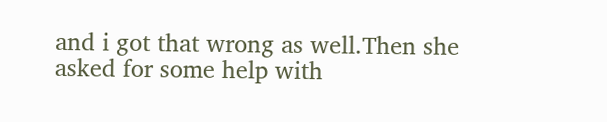and i got that wrong as well.Then she asked for some help with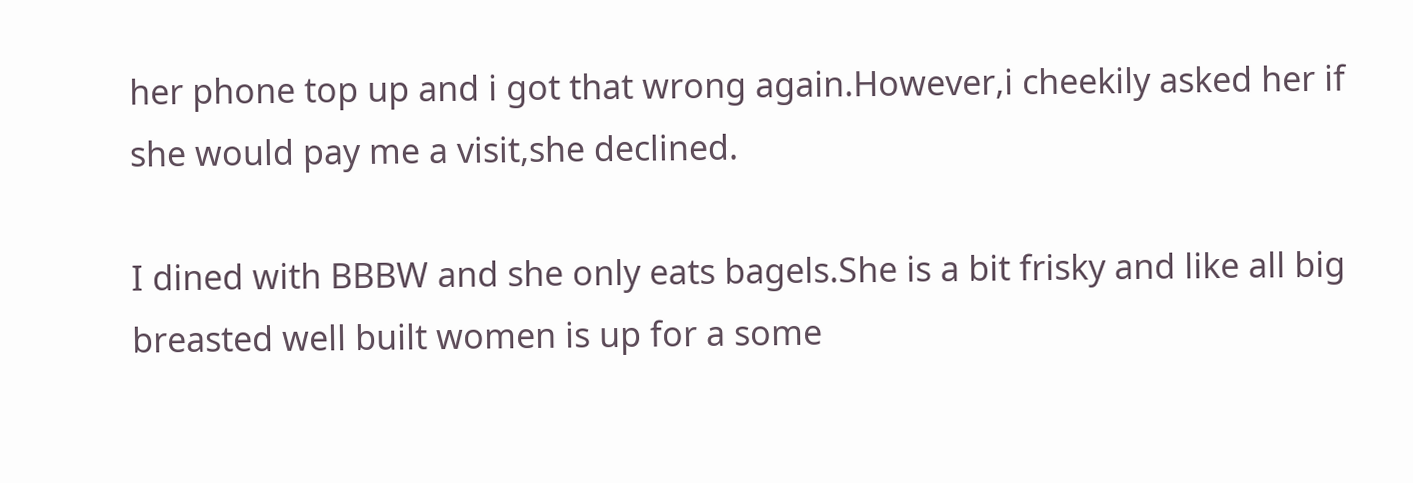her phone top up and i got that wrong again.However,i cheekily asked her if she would pay me a visit,she declined.

I dined with BBBW and she only eats bagels.She is a bit frisky and like all big breasted well built women is up for a some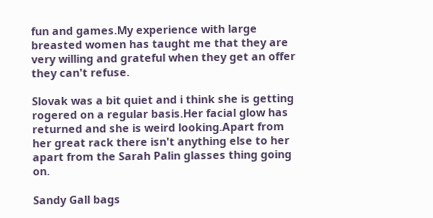fun and games.My experience with large breasted women has taught me that they are very willing and grateful when they get an offer they can't refuse.

Slovak was a bit quiet and i think she is getting rogered on a regular basis.Her facial glow has returned and she is weird looking.Apart from her great rack there isn't anything else to her apart from the Sarah Palin glasses thing going on.

Sandy Gall bags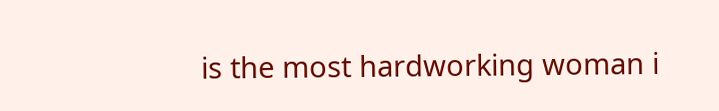is the most hardworking woman i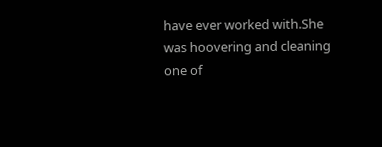have ever worked with.She was hoovering and cleaning one of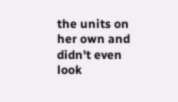the units on her own and didn't even look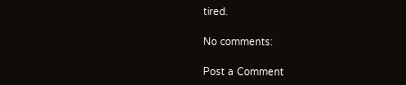tired.

No comments:

Post a Comment